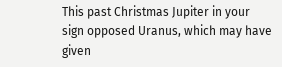This past Christmas Jupiter in your sign opposed Uranus, which may have given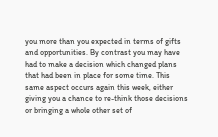you more than you expected in terms of gifts and opportunities. By contrast you may have had to make a decision which changed plans that had been in place for some time. This same aspect occurs again this week, either giving you a chance to re-think those decisions or bringing a whole other set of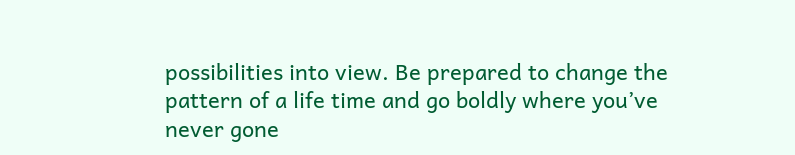possibilities into view. Be prepared to change the pattern of a life time and go boldly where you’ve never gone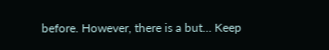before. However, there is a but… Keep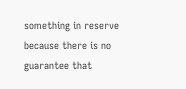something in reserve because there is no guarantee that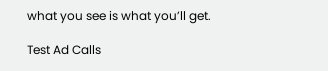what you see is what you’ll get.

Test Ad Calls